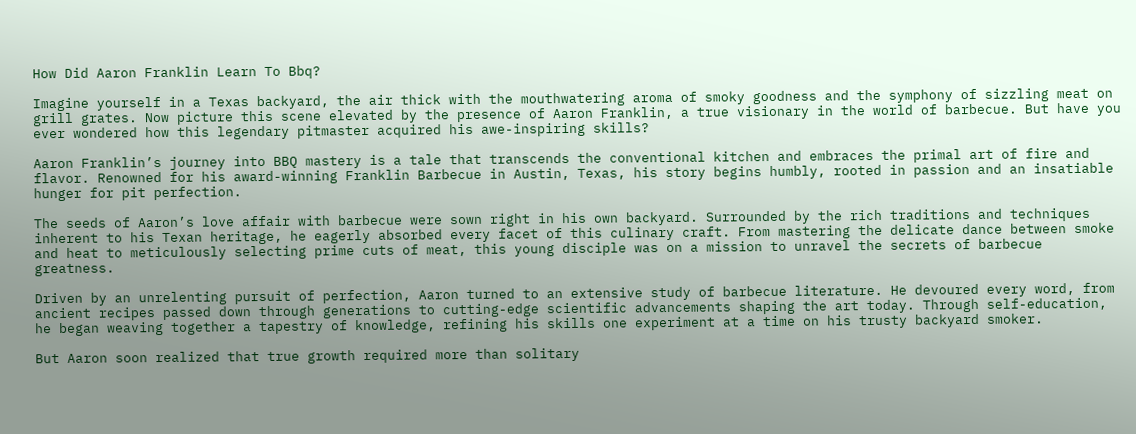How Did Aaron Franklin Learn To Bbq?

Imagine yourself in a Texas backyard, the air thick with the mouthwatering aroma of smoky goodness and the symphony of sizzling meat on grill grates. Now picture this scene elevated by the presence of Aaron Franklin, a true visionary in the world of barbecue. But have you ever wondered how this legendary pitmaster acquired his awe-inspiring skills?

Aaron Franklin’s journey into BBQ mastery is a tale that transcends the conventional kitchen and embraces the primal art of fire and flavor. Renowned for his award-winning Franklin Barbecue in Austin, Texas, his story begins humbly, rooted in passion and an insatiable hunger for pit perfection.

The seeds of Aaron’s love affair with barbecue were sown right in his own backyard. Surrounded by the rich traditions and techniques inherent to his Texan heritage, he eagerly absorbed every facet of this culinary craft. From mastering the delicate dance between smoke and heat to meticulously selecting prime cuts of meat, this young disciple was on a mission to unravel the secrets of barbecue greatness.

Driven by an unrelenting pursuit of perfection, Aaron turned to an extensive study of barbecue literature. He devoured every word, from ancient recipes passed down through generations to cutting-edge scientific advancements shaping the art today. Through self-education, he began weaving together a tapestry of knowledge, refining his skills one experiment at a time on his trusty backyard smoker.

But Aaron soon realized that true growth required more than solitary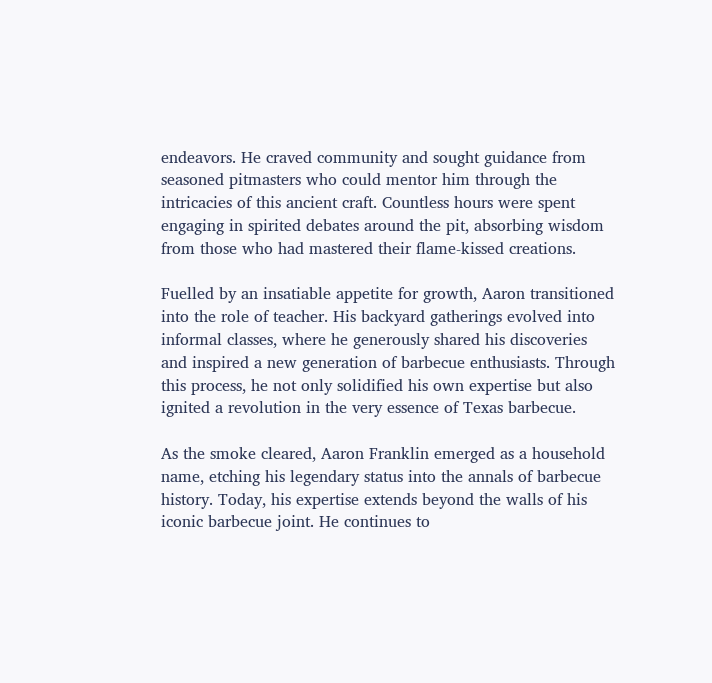endeavors. He craved community and sought guidance from seasoned pitmasters who could mentor him through the intricacies of this ancient craft. Countless hours were spent engaging in spirited debates around the pit, absorbing wisdom from those who had mastered their flame-kissed creations.

Fuelled by an insatiable appetite for growth, Aaron transitioned into the role of teacher. His backyard gatherings evolved into informal classes, where he generously shared his discoveries and inspired a new generation of barbecue enthusiasts. Through this process, he not only solidified his own expertise but also ignited a revolution in the very essence of Texas barbecue.

As the smoke cleared, Aaron Franklin emerged as a household name, etching his legendary status into the annals of barbecue history. Today, his expertise extends beyond the walls of his iconic barbecue joint. He continues to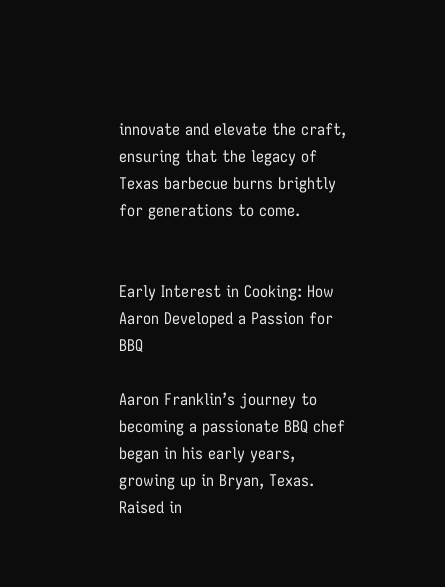innovate and elevate the craft, ensuring that the legacy of Texas barbecue burns brightly for generations to come.


Early Interest in Cooking: How Aaron Developed a Passion for BBQ

Aaron Franklin’s journey to becoming a passionate BBQ chef began in his early years, growing up in Bryan, Texas. Raised in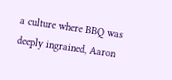a culture where BBQ was deeply ingrained, Aaron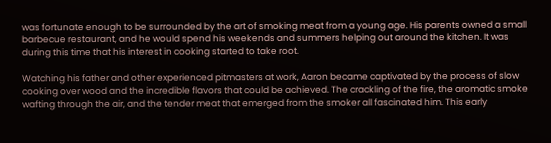was fortunate enough to be surrounded by the art of smoking meat from a young age. His parents owned a small barbecue restaurant, and he would spend his weekends and summers helping out around the kitchen. It was during this time that his interest in cooking started to take root.

Watching his father and other experienced pitmasters at work, Aaron became captivated by the process of slow cooking over wood and the incredible flavors that could be achieved. The crackling of the fire, the aromatic smoke wafting through the air, and the tender meat that emerged from the smoker all fascinated him. This early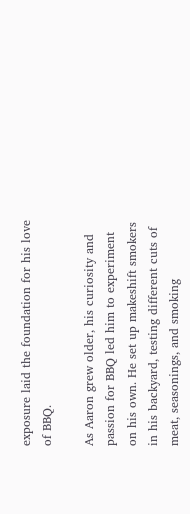exposure laid the foundation for his love of BBQ.

As Aaron grew older, his curiosity and passion for BBQ led him to experiment on his own. He set up makeshift smokers in his backyard, testing different cuts of meat, seasonings, and smoking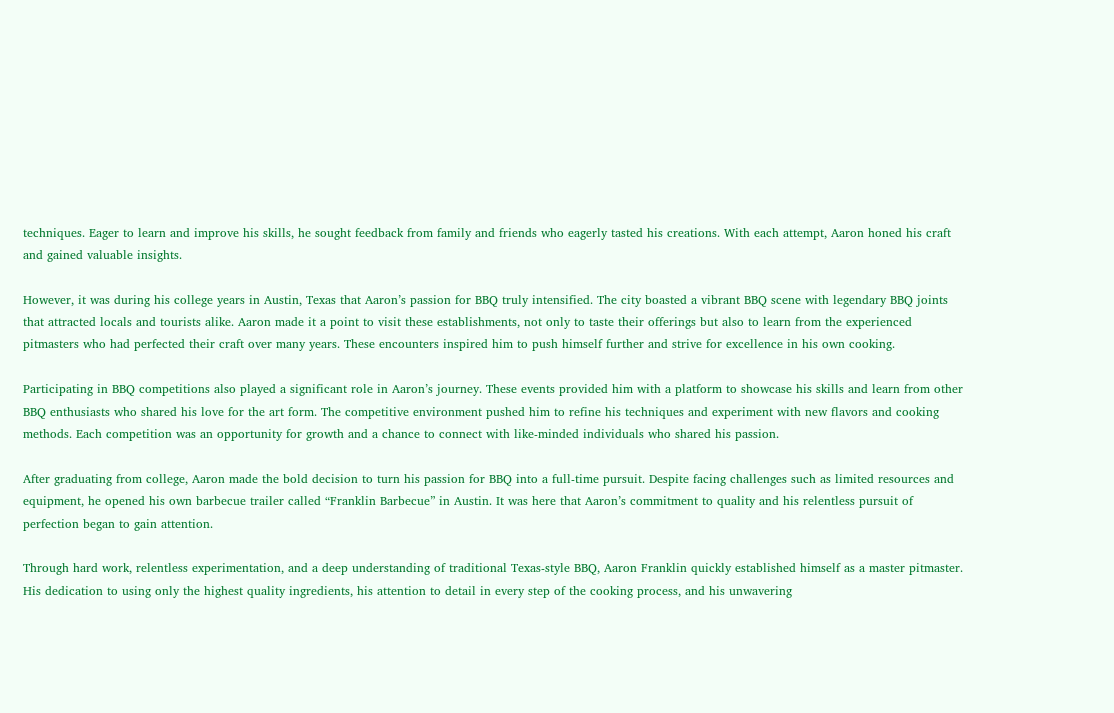techniques. Eager to learn and improve his skills, he sought feedback from family and friends who eagerly tasted his creations. With each attempt, Aaron honed his craft and gained valuable insights.

However, it was during his college years in Austin, Texas that Aaron’s passion for BBQ truly intensified. The city boasted a vibrant BBQ scene with legendary BBQ joints that attracted locals and tourists alike. Aaron made it a point to visit these establishments, not only to taste their offerings but also to learn from the experienced pitmasters who had perfected their craft over many years. These encounters inspired him to push himself further and strive for excellence in his own cooking.

Participating in BBQ competitions also played a significant role in Aaron’s journey. These events provided him with a platform to showcase his skills and learn from other BBQ enthusiasts who shared his love for the art form. The competitive environment pushed him to refine his techniques and experiment with new flavors and cooking methods. Each competition was an opportunity for growth and a chance to connect with like-minded individuals who shared his passion.

After graduating from college, Aaron made the bold decision to turn his passion for BBQ into a full-time pursuit. Despite facing challenges such as limited resources and equipment, he opened his own barbecue trailer called “Franklin Barbecue” in Austin. It was here that Aaron’s commitment to quality and his relentless pursuit of perfection began to gain attention.

Through hard work, relentless experimentation, and a deep understanding of traditional Texas-style BBQ, Aaron Franklin quickly established himself as a master pitmaster. His dedication to using only the highest quality ingredients, his attention to detail in every step of the cooking process, and his unwavering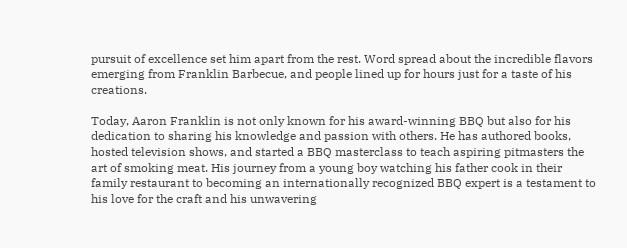pursuit of excellence set him apart from the rest. Word spread about the incredible flavors emerging from Franklin Barbecue, and people lined up for hours just for a taste of his creations.

Today, Aaron Franklin is not only known for his award-winning BBQ but also for his dedication to sharing his knowledge and passion with others. He has authored books, hosted television shows, and started a BBQ masterclass to teach aspiring pitmasters the art of smoking meat. His journey from a young boy watching his father cook in their family restaurant to becoming an internationally recognized BBQ expert is a testament to his love for the craft and his unwavering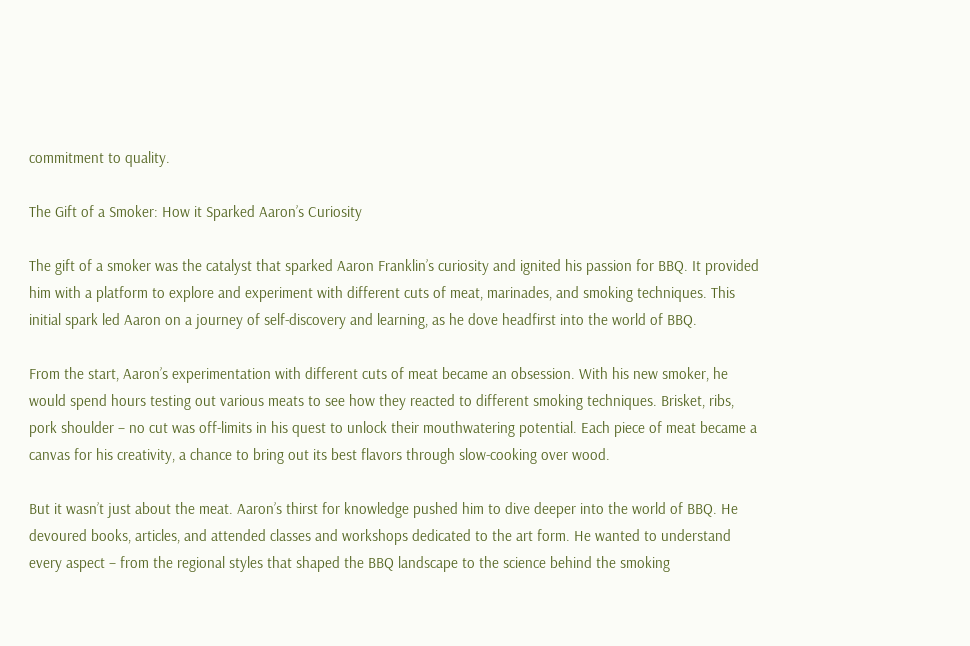commitment to quality.

The Gift of a Smoker: How it Sparked Aaron’s Curiosity

The gift of a smoker was the catalyst that sparked Aaron Franklin’s curiosity and ignited his passion for BBQ. It provided him with a platform to explore and experiment with different cuts of meat, marinades, and smoking techniques. This initial spark led Aaron on a journey of self-discovery and learning, as he dove headfirst into the world of BBQ.

From the start, Aaron’s experimentation with different cuts of meat became an obsession. With his new smoker, he would spend hours testing out various meats to see how they reacted to different smoking techniques. Brisket, ribs, pork shoulder – no cut was off-limits in his quest to unlock their mouthwatering potential. Each piece of meat became a canvas for his creativity, a chance to bring out its best flavors through slow-cooking over wood.

But it wasn’t just about the meat. Aaron’s thirst for knowledge pushed him to dive deeper into the world of BBQ. He devoured books, articles, and attended classes and workshops dedicated to the art form. He wanted to understand every aspect – from the regional styles that shaped the BBQ landscape to the science behind the smoking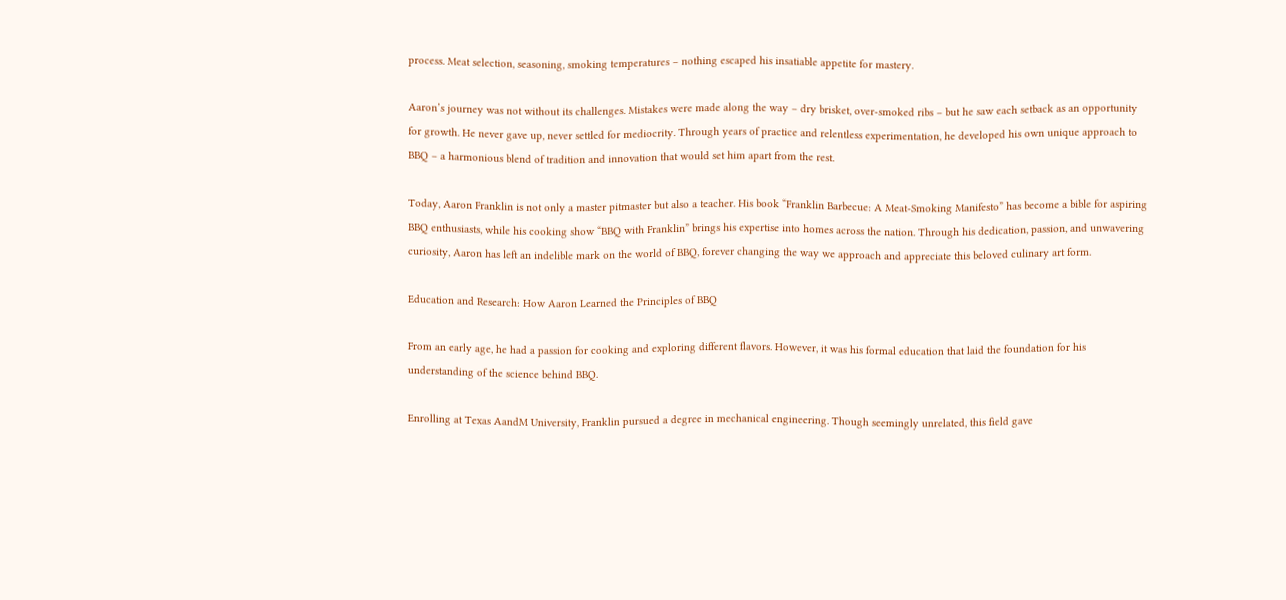process. Meat selection, seasoning, smoking temperatures – nothing escaped his insatiable appetite for mastery.

Aaron’s journey was not without its challenges. Mistakes were made along the way – dry brisket, over-smoked ribs – but he saw each setback as an opportunity for growth. He never gave up, never settled for mediocrity. Through years of practice and relentless experimentation, he developed his own unique approach to BBQ – a harmonious blend of tradition and innovation that would set him apart from the rest.

Today, Aaron Franklin is not only a master pitmaster but also a teacher. His book “Franklin Barbecue: A Meat-Smoking Manifesto” has become a bible for aspiring BBQ enthusiasts, while his cooking show “BBQ with Franklin” brings his expertise into homes across the nation. Through his dedication, passion, and unwavering curiosity, Aaron has left an indelible mark on the world of BBQ, forever changing the way we approach and appreciate this beloved culinary art form.

Education and Research: How Aaron Learned the Principles of BBQ

From an early age, he had a passion for cooking and exploring different flavors. However, it was his formal education that laid the foundation for his understanding of the science behind BBQ.

Enrolling at Texas AandM University, Franklin pursued a degree in mechanical engineering. Though seemingly unrelated, this field gave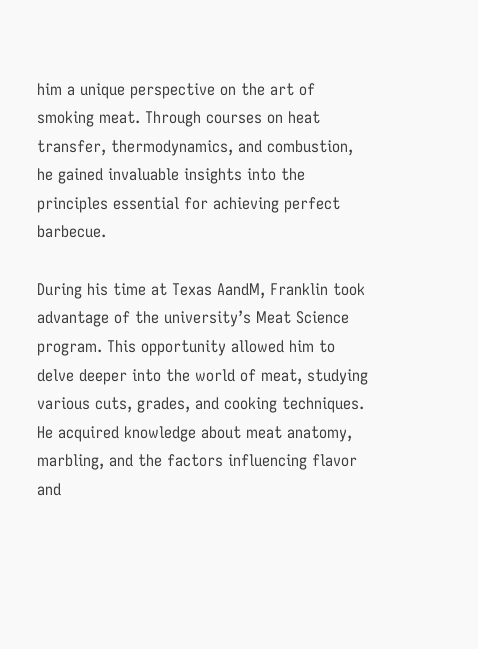him a unique perspective on the art of smoking meat. Through courses on heat transfer, thermodynamics, and combustion, he gained invaluable insights into the principles essential for achieving perfect barbecue.

During his time at Texas AandM, Franklin took advantage of the university’s Meat Science program. This opportunity allowed him to delve deeper into the world of meat, studying various cuts, grades, and cooking techniques. He acquired knowledge about meat anatomy, marbling, and the factors influencing flavor and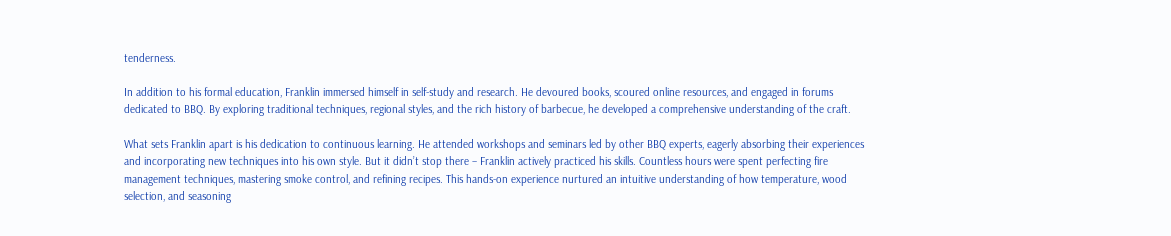tenderness.

In addition to his formal education, Franklin immersed himself in self-study and research. He devoured books, scoured online resources, and engaged in forums dedicated to BBQ. By exploring traditional techniques, regional styles, and the rich history of barbecue, he developed a comprehensive understanding of the craft.

What sets Franklin apart is his dedication to continuous learning. He attended workshops and seminars led by other BBQ experts, eagerly absorbing their experiences and incorporating new techniques into his own style. But it didn’t stop there – Franklin actively practiced his skills. Countless hours were spent perfecting fire management techniques, mastering smoke control, and refining recipes. This hands-on experience nurtured an intuitive understanding of how temperature, wood selection, and seasoning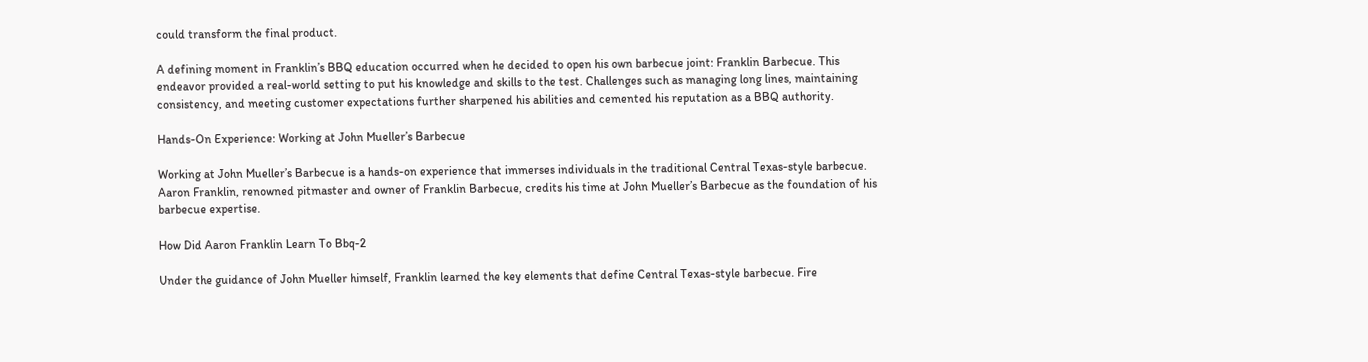could transform the final product.

A defining moment in Franklin’s BBQ education occurred when he decided to open his own barbecue joint: Franklin Barbecue. This endeavor provided a real-world setting to put his knowledge and skills to the test. Challenges such as managing long lines, maintaining consistency, and meeting customer expectations further sharpened his abilities and cemented his reputation as a BBQ authority.

Hands-On Experience: Working at John Mueller’s Barbecue

Working at John Mueller’s Barbecue is a hands-on experience that immerses individuals in the traditional Central Texas-style barbecue. Aaron Franklin, renowned pitmaster and owner of Franklin Barbecue, credits his time at John Mueller’s Barbecue as the foundation of his barbecue expertise.

How Did Aaron Franklin Learn To Bbq-2

Under the guidance of John Mueller himself, Franklin learned the key elements that define Central Texas-style barbecue. Fire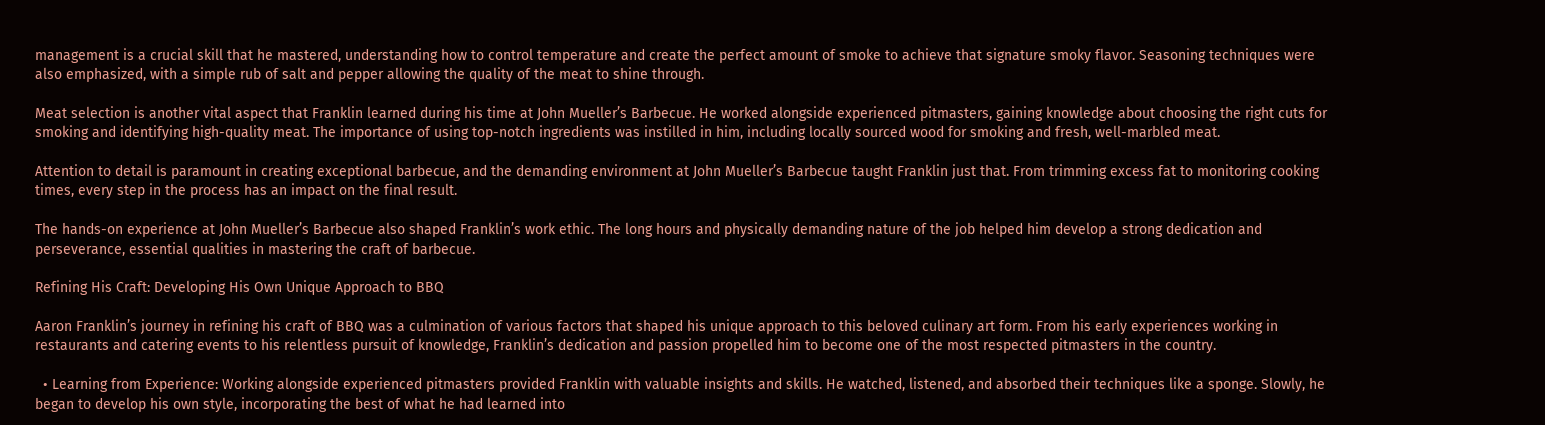management is a crucial skill that he mastered, understanding how to control temperature and create the perfect amount of smoke to achieve that signature smoky flavor. Seasoning techniques were also emphasized, with a simple rub of salt and pepper allowing the quality of the meat to shine through.

Meat selection is another vital aspect that Franklin learned during his time at John Mueller’s Barbecue. He worked alongside experienced pitmasters, gaining knowledge about choosing the right cuts for smoking and identifying high-quality meat. The importance of using top-notch ingredients was instilled in him, including locally sourced wood for smoking and fresh, well-marbled meat.

Attention to detail is paramount in creating exceptional barbecue, and the demanding environment at John Mueller’s Barbecue taught Franklin just that. From trimming excess fat to monitoring cooking times, every step in the process has an impact on the final result.

The hands-on experience at John Mueller’s Barbecue also shaped Franklin’s work ethic. The long hours and physically demanding nature of the job helped him develop a strong dedication and perseverance, essential qualities in mastering the craft of barbecue.

Refining His Craft: Developing His Own Unique Approach to BBQ

Aaron Franklin’s journey in refining his craft of BBQ was a culmination of various factors that shaped his unique approach to this beloved culinary art form. From his early experiences working in restaurants and catering events to his relentless pursuit of knowledge, Franklin’s dedication and passion propelled him to become one of the most respected pitmasters in the country.

  • Learning from Experience: Working alongside experienced pitmasters provided Franklin with valuable insights and skills. He watched, listened, and absorbed their techniques like a sponge. Slowly, he began to develop his own style, incorporating the best of what he had learned into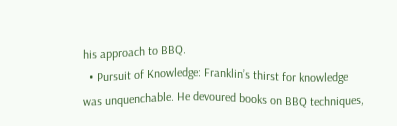his approach to BBQ.
  • Pursuit of Knowledge: Franklin’s thirst for knowledge was unquenchable. He devoured books on BBQ techniques,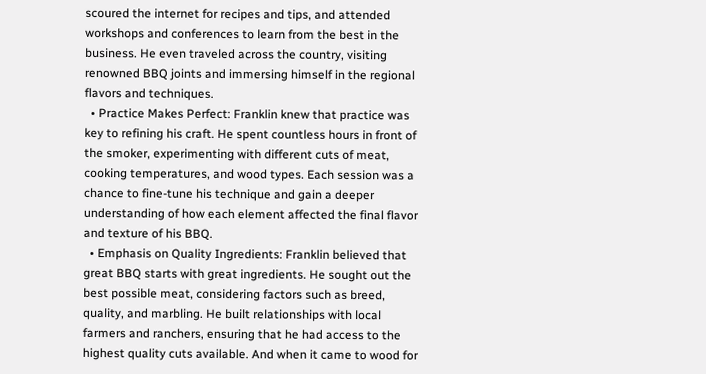scoured the internet for recipes and tips, and attended workshops and conferences to learn from the best in the business. He even traveled across the country, visiting renowned BBQ joints and immersing himself in the regional flavors and techniques.
  • Practice Makes Perfect: Franklin knew that practice was key to refining his craft. He spent countless hours in front of the smoker, experimenting with different cuts of meat, cooking temperatures, and wood types. Each session was a chance to fine-tune his technique and gain a deeper understanding of how each element affected the final flavor and texture of his BBQ.
  • Emphasis on Quality Ingredients: Franklin believed that great BBQ starts with great ingredients. He sought out the best possible meat, considering factors such as breed, quality, and marbling. He built relationships with local farmers and ranchers, ensuring that he had access to the highest quality cuts available. And when it came to wood for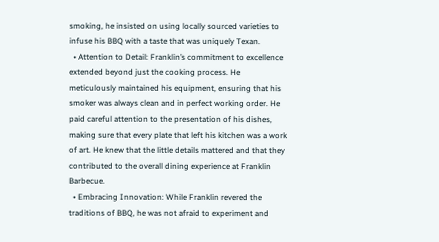smoking, he insisted on using locally sourced varieties to infuse his BBQ with a taste that was uniquely Texan.
  • Attention to Detail: Franklin’s commitment to excellence extended beyond just the cooking process. He meticulously maintained his equipment, ensuring that his smoker was always clean and in perfect working order. He paid careful attention to the presentation of his dishes, making sure that every plate that left his kitchen was a work of art. He knew that the little details mattered and that they contributed to the overall dining experience at Franklin Barbecue.
  • Embracing Innovation: While Franklin revered the traditions of BBQ, he was not afraid to experiment and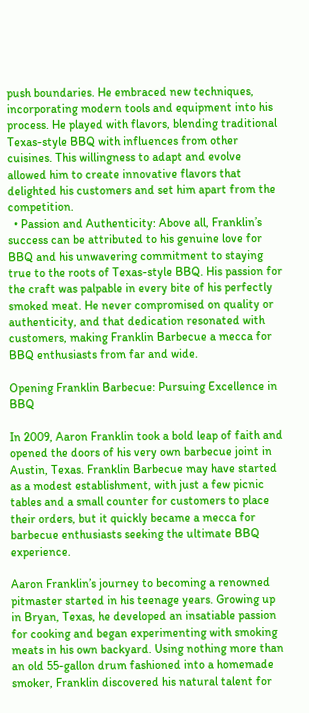push boundaries. He embraced new techniques, incorporating modern tools and equipment into his process. He played with flavors, blending traditional Texas-style BBQ with influences from other cuisines. This willingness to adapt and evolve allowed him to create innovative flavors that delighted his customers and set him apart from the competition.
  • Passion and Authenticity: Above all, Franklin’s success can be attributed to his genuine love for BBQ and his unwavering commitment to staying true to the roots of Texas-style BBQ. His passion for the craft was palpable in every bite of his perfectly smoked meat. He never compromised on quality or authenticity, and that dedication resonated with customers, making Franklin Barbecue a mecca for BBQ enthusiasts from far and wide.

Opening Franklin Barbecue: Pursuing Excellence in BBQ

In 2009, Aaron Franklin took a bold leap of faith and opened the doors of his very own barbecue joint in Austin, Texas. Franklin Barbecue may have started as a modest establishment, with just a few picnic tables and a small counter for customers to place their orders, but it quickly became a mecca for barbecue enthusiasts seeking the ultimate BBQ experience.

Aaron Franklin’s journey to becoming a renowned pitmaster started in his teenage years. Growing up in Bryan, Texas, he developed an insatiable passion for cooking and began experimenting with smoking meats in his own backyard. Using nothing more than an old 55-gallon drum fashioned into a homemade smoker, Franklin discovered his natural talent for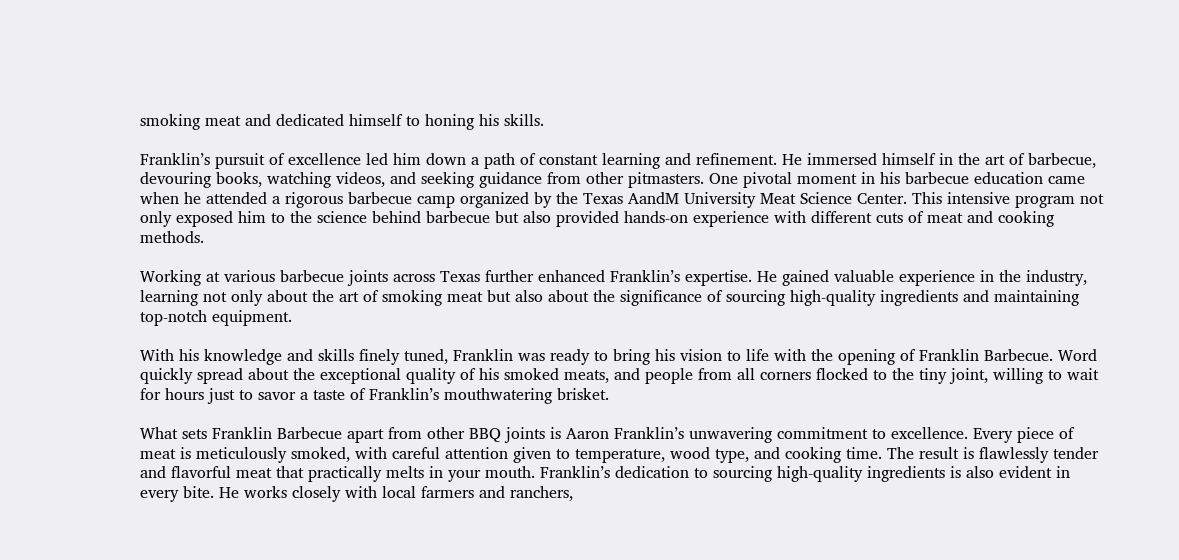smoking meat and dedicated himself to honing his skills.

Franklin’s pursuit of excellence led him down a path of constant learning and refinement. He immersed himself in the art of barbecue, devouring books, watching videos, and seeking guidance from other pitmasters. One pivotal moment in his barbecue education came when he attended a rigorous barbecue camp organized by the Texas AandM University Meat Science Center. This intensive program not only exposed him to the science behind barbecue but also provided hands-on experience with different cuts of meat and cooking methods.

Working at various barbecue joints across Texas further enhanced Franklin’s expertise. He gained valuable experience in the industry, learning not only about the art of smoking meat but also about the significance of sourcing high-quality ingredients and maintaining top-notch equipment.

With his knowledge and skills finely tuned, Franklin was ready to bring his vision to life with the opening of Franklin Barbecue. Word quickly spread about the exceptional quality of his smoked meats, and people from all corners flocked to the tiny joint, willing to wait for hours just to savor a taste of Franklin’s mouthwatering brisket.

What sets Franklin Barbecue apart from other BBQ joints is Aaron Franklin’s unwavering commitment to excellence. Every piece of meat is meticulously smoked, with careful attention given to temperature, wood type, and cooking time. The result is flawlessly tender and flavorful meat that practically melts in your mouth. Franklin’s dedication to sourcing high-quality ingredients is also evident in every bite. He works closely with local farmers and ranchers,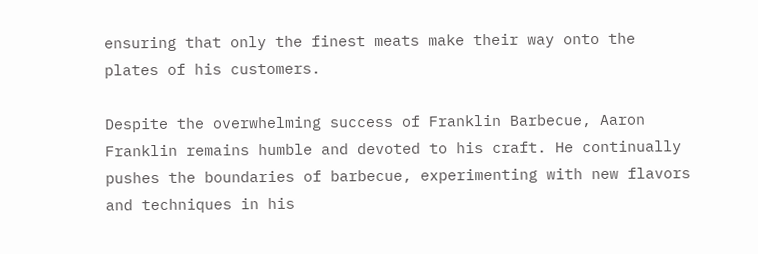ensuring that only the finest meats make their way onto the plates of his customers.

Despite the overwhelming success of Franklin Barbecue, Aaron Franklin remains humble and devoted to his craft. He continually pushes the boundaries of barbecue, experimenting with new flavors and techniques in his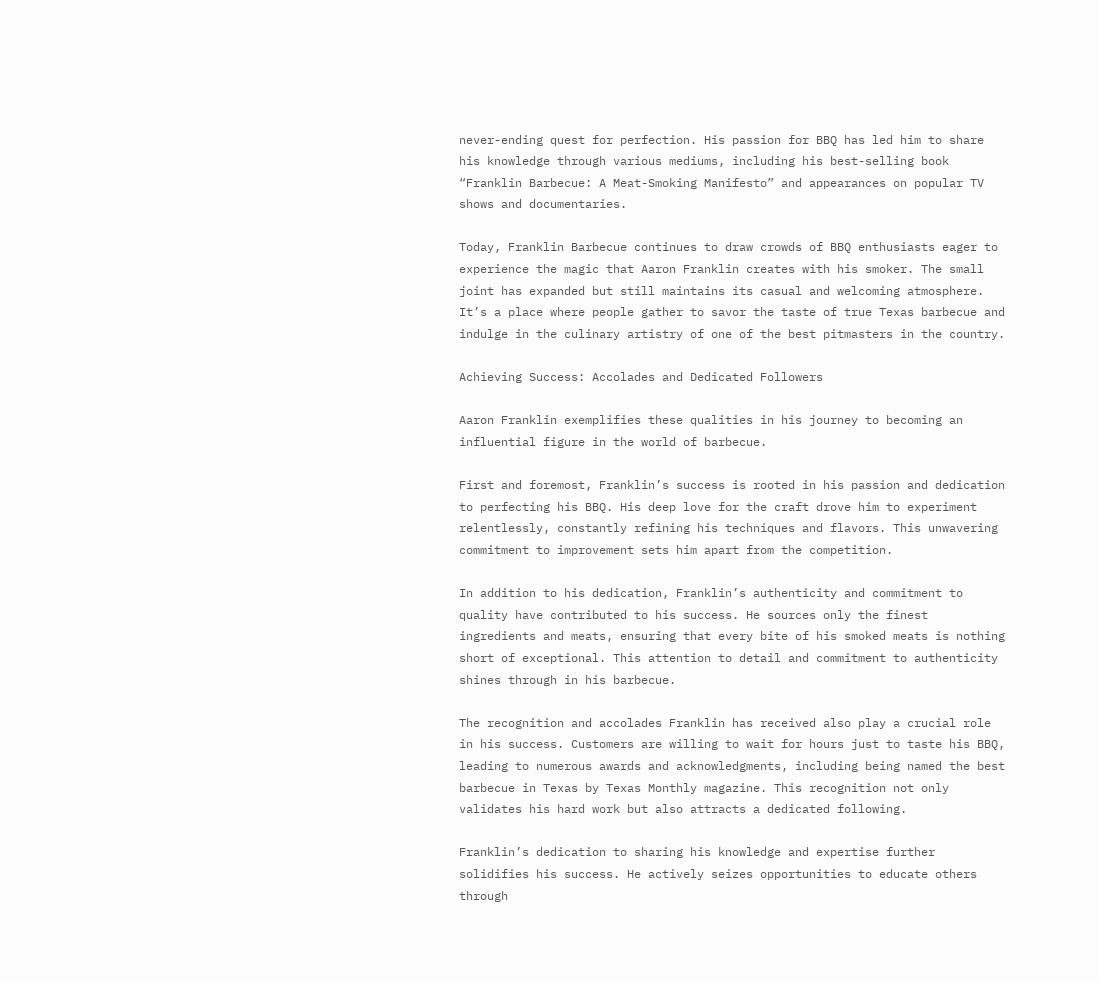never-ending quest for perfection. His passion for BBQ has led him to share his knowledge through various mediums, including his best-selling book “Franklin Barbecue: A Meat-Smoking Manifesto” and appearances on popular TV shows and documentaries.

Today, Franklin Barbecue continues to draw crowds of BBQ enthusiasts eager to experience the magic that Aaron Franklin creates with his smoker. The small joint has expanded but still maintains its casual and welcoming atmosphere. It’s a place where people gather to savor the taste of true Texas barbecue and indulge in the culinary artistry of one of the best pitmasters in the country.

Achieving Success: Accolades and Dedicated Followers

Aaron Franklin exemplifies these qualities in his journey to becoming an influential figure in the world of barbecue.

First and foremost, Franklin’s success is rooted in his passion and dedication to perfecting his BBQ. His deep love for the craft drove him to experiment relentlessly, constantly refining his techniques and flavors. This unwavering commitment to improvement sets him apart from the competition.

In addition to his dedication, Franklin’s authenticity and commitment to quality have contributed to his success. He sources only the finest ingredients and meats, ensuring that every bite of his smoked meats is nothing short of exceptional. This attention to detail and commitment to authenticity shines through in his barbecue.

The recognition and accolades Franklin has received also play a crucial role in his success. Customers are willing to wait for hours just to taste his BBQ, leading to numerous awards and acknowledgments, including being named the best barbecue in Texas by Texas Monthly magazine. This recognition not only validates his hard work but also attracts a dedicated following.

Franklin’s dedication to sharing his knowledge and expertise further solidifies his success. He actively seizes opportunities to educate others through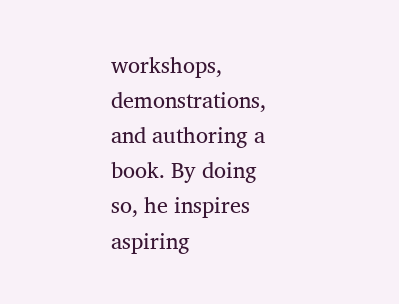workshops, demonstrations, and authoring a book. By doing so, he inspires aspiring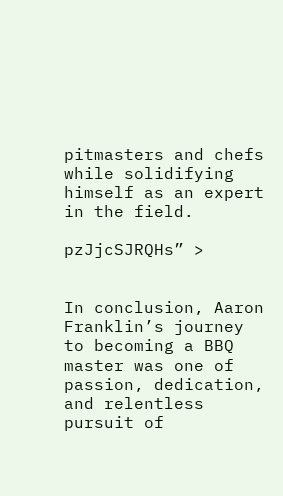pitmasters and chefs while solidifying himself as an expert in the field.

pzJjcSJRQHs” >


In conclusion, Aaron Franklin’s journey to becoming a BBQ master was one of passion, dedication, and relentless pursuit of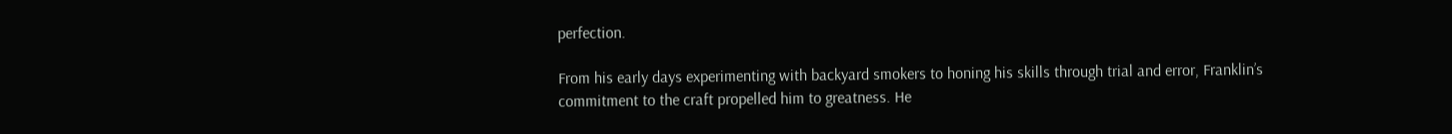perfection.

From his early days experimenting with backyard smokers to honing his skills through trial and error, Franklin’s commitment to the craft propelled him to greatness. He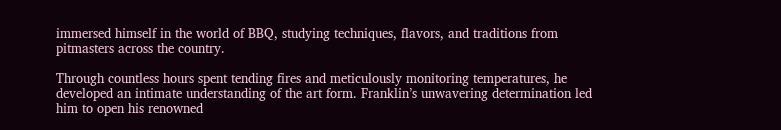immersed himself in the world of BBQ, studying techniques, flavors, and traditions from pitmasters across the country.

Through countless hours spent tending fires and meticulously monitoring temperatures, he developed an intimate understanding of the art form. Franklin’s unwavering determination led him to open his renowned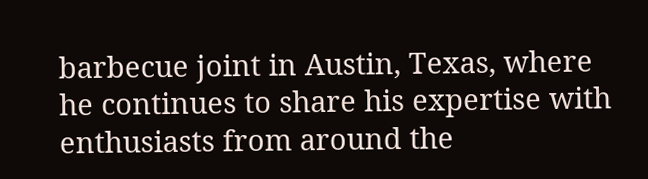barbecue joint in Austin, Texas, where he continues to share his expertise with enthusiasts from around the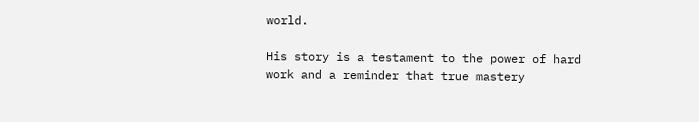world.

His story is a testament to the power of hard work and a reminder that true mastery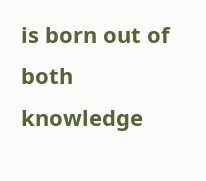is born out of both knowledge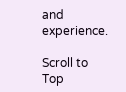and experience.

Scroll to Top